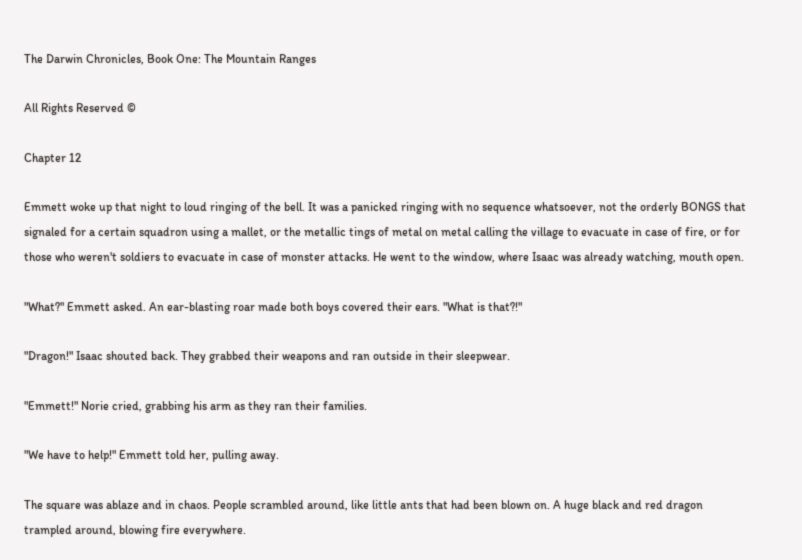The Darwin Chronicles, Book One: The Mountain Ranges

All Rights Reserved ©

Chapter 12

Emmett woke up that night to loud ringing of the bell. It was a panicked ringing with no sequence whatsoever, not the orderly BONGS that signaled for a certain squadron using a mallet, or the metallic tings of metal on metal calling the village to evacuate in case of fire, or for those who weren't soldiers to evacuate in case of monster attacks. He went to the window, where Isaac was already watching, mouth open.

"What?" Emmett asked. An ear-blasting roar made both boys covered their ears. "What is that?!"

"Dragon!" Isaac shouted back. They grabbed their weapons and ran outside in their sleepwear.

"Emmett!" Norie cried, grabbing his arm as they ran their families.

"We have to help!" Emmett told her, pulling away.

The square was ablaze and in chaos. People scrambled around, like little ants that had been blown on. A huge black and red dragon trampled around, blowing fire everywhere.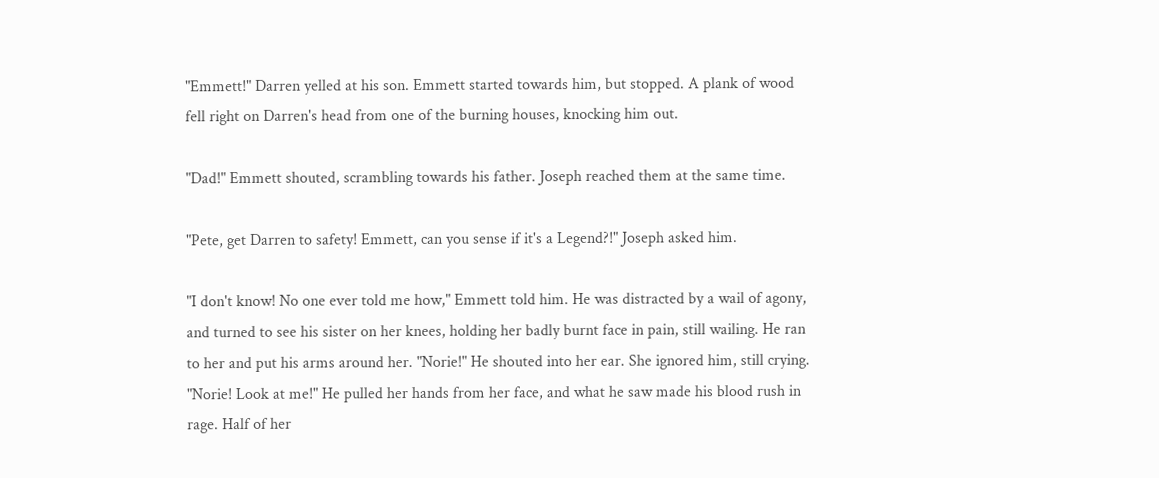"Emmett!" Darren yelled at his son. Emmett started towards him, but stopped. A plank of wood fell right on Darren's head from one of the burning houses, knocking him out.

"Dad!" Emmett shouted, scrambling towards his father. Joseph reached them at the same time.

"Pete, get Darren to safety! Emmett, can you sense if it's a Legend?!" Joseph asked him.

"I don't know! No one ever told me how," Emmett told him. He was distracted by a wail of agony, and turned to see his sister on her knees, holding her badly burnt face in pain, still wailing. He ran to her and put his arms around her. "Norie!" He shouted into her ear. She ignored him, still crying. "Norie! Look at me!" He pulled her hands from her face, and what he saw made his blood rush in rage. Half of her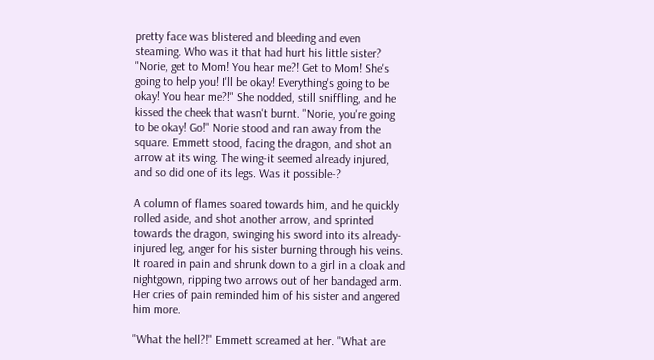pretty face was blistered and bleeding and even steaming. Who was it that had hurt his little sister? "Norie, get to Mom! You hear me?! Get to Mom! She's going to help you! I'll be okay! Everything's going to be okay! You hear me?!" She nodded, still sniffling, and he kissed the cheek that wasn't burnt. "Norie, you're going to be okay! Go!" Norie stood and ran away from the square. Emmett stood, facing the dragon, and shot an arrow at its wing. The wing-it seemed already injured, and so did one of its legs. Was it possible-?

A column of flames soared towards him, and he quickly rolled aside, and shot another arrow, and sprinted towards the dragon, swinging his sword into its already-injured leg, anger for his sister burning through his veins. It roared in pain and shrunk down to a girl in a cloak and nightgown, ripping two arrows out of her bandaged arm. Her cries of pain reminded him of his sister and angered him more.

"What the hell?!" Emmett screamed at her. "What are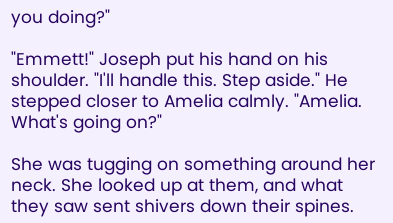you doing?"

"Emmett!" Joseph put his hand on his shoulder. "I'll handle this. Step aside." He stepped closer to Amelia calmly. "Amelia. What's going on?"

She was tugging on something around her neck. She looked up at them, and what they saw sent shivers down their spines.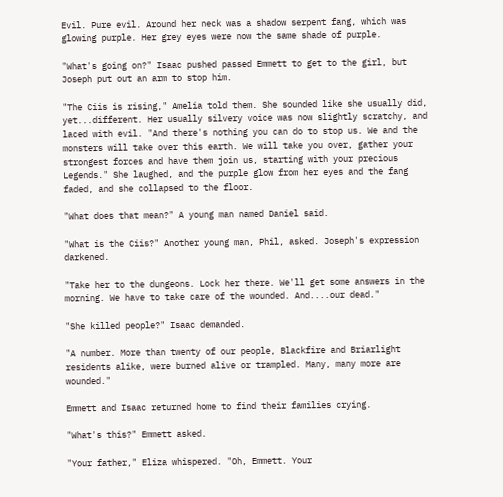Evil. Pure evil. Around her neck was a shadow serpent fang, which was glowing purple. Her grey eyes were now the same shade of purple.

"What's going on?" Isaac pushed passed Emmett to get to the girl, but Joseph put out an arm to stop him.

"The Ciis is rising," Amelia told them. She sounded like she usually did, yet...different. Her usually silvery voice was now slightly scratchy, and laced with evil. "And there's nothing you can do to stop us. We and the monsters will take over this earth. We will take you over, gather your strongest forces and have them join us, starting with your precious Legends." She laughed, and the purple glow from her eyes and the fang faded, and she collapsed to the floor.

"What does that mean?" A young man named Daniel said.

"What is the Ciis?" Another young man, Phil, asked. Joseph's expression darkened.

"Take her to the dungeons. Lock her there. We'll get some answers in the morning. We have to take care of the wounded. And....our dead."

"She killed people?" Isaac demanded.

"A number. More than twenty of our people, Blackfire and Briarlight residents alike, were burned alive or trampled. Many, many more are wounded."

Emmett and Isaac returned home to find their families crying.

"What's this?" Emmett asked.

"Your father," Eliza whispered. "Oh, Emmett. Your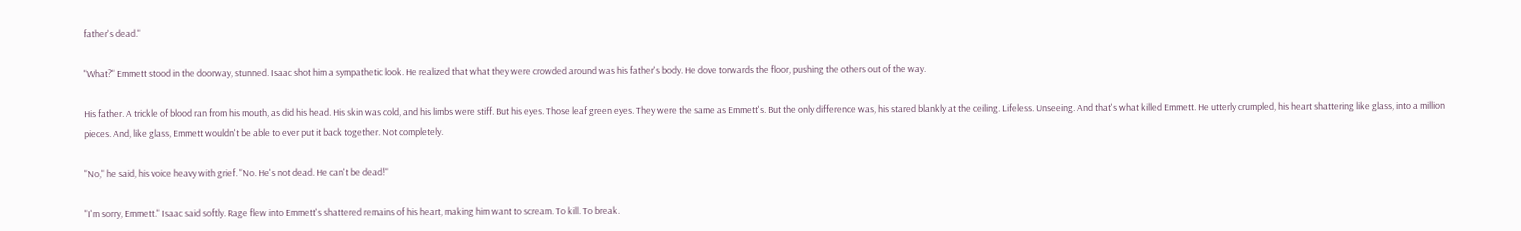father's dead."

"What?" Emmett stood in the doorway, stunned. Isaac shot him a sympathetic look. He realized that what they were crowded around was his father's body. He dove torwards the floor, pushing the others out of the way.

His father. A trickle of blood ran from his mouth, as did his head. His skin was cold, and his limbs were stiff. But his eyes. Those leaf green eyes. They were the same as Emmett's. But the only difference was, his stared blankly at the ceiling. Lifeless. Unseeing. And that's what killed Emmett. He utterly crumpled, his heart shattering like glass, into a million pieces. And, like glass, Emmett wouldn't be able to ever put it back together. Not completely.

"No," he said, his voice heavy with grief. "No. He's not dead. He can't be dead!"

"I'm sorry, Emmett." Isaac said softly. Rage flew into Emmett's shattered remains of his heart, making him want to scream. To kill. To break.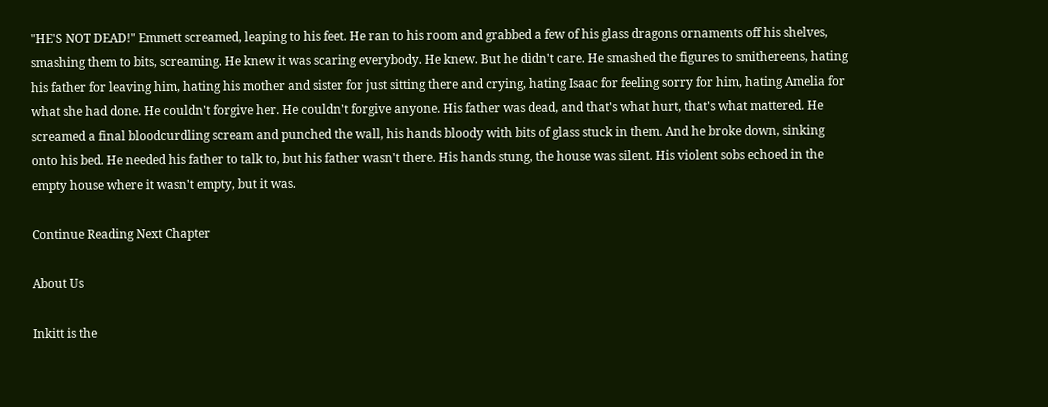"HE'S NOT DEAD!" Emmett screamed, leaping to his feet. He ran to his room and grabbed a few of his glass dragons ornaments off his shelves, smashing them to bits, screaming. He knew it was scaring everybody. He knew. But he didn't care. He smashed the figures to smithereens, hating his father for leaving him, hating his mother and sister for just sitting there and crying, hating Isaac for feeling sorry for him, hating Amelia for what she had done. He couldn't forgive her. He couldn't forgive anyone. His father was dead, and that's what hurt, that's what mattered. He screamed a final bloodcurdling scream and punched the wall, his hands bloody with bits of glass stuck in them. And he broke down, sinking onto his bed. He needed his father to talk to, but his father wasn't there. His hands stung, the house was silent. His violent sobs echoed in the empty house where it wasn't empty, but it was.

Continue Reading Next Chapter

About Us

Inkitt is the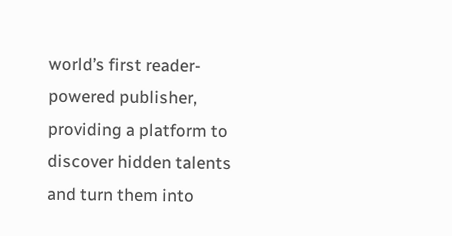world’s first reader-powered publisher, providing a platform to discover hidden talents and turn them into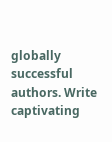globally successful authors. Write captivating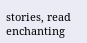stories, read enchanting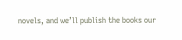novels, and we’ll publish the books our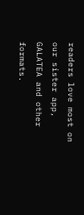readers love most on our sister app, GALATEA and other formats.